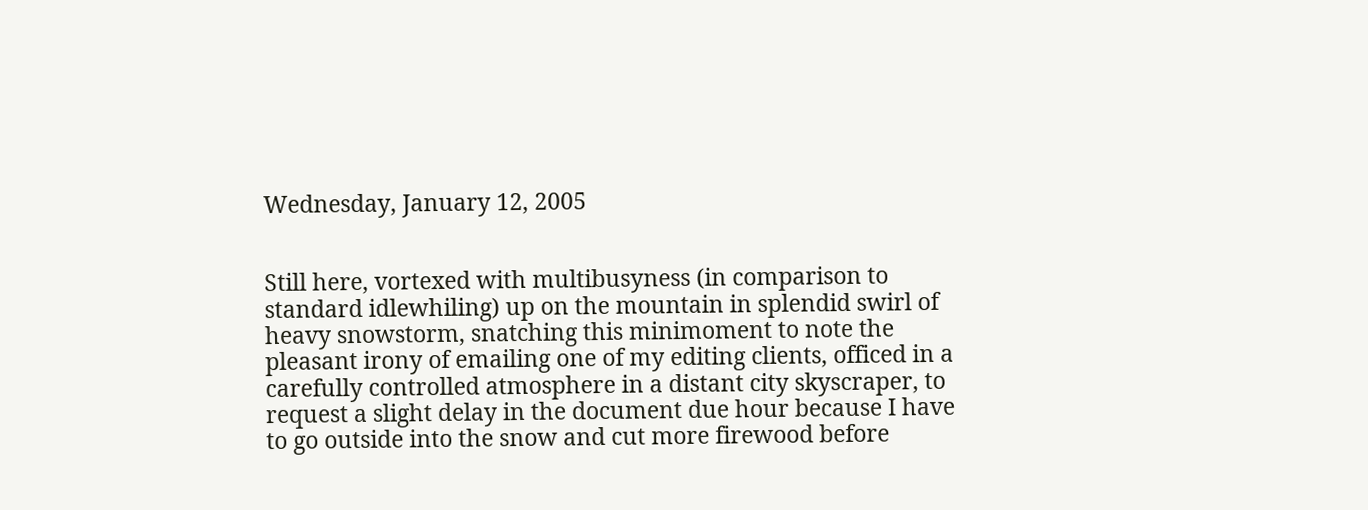Wednesday, January 12, 2005


Still here, vortexed with multibusyness (in comparison to standard idlewhiling) up on the mountain in splendid swirl of heavy snowstorm, snatching this minimoment to note the pleasant irony of emailing one of my editing clients, officed in a carefully controlled atmosphere in a distant city skyscraper, to request a slight delay in the document due hour because I have to go outside into the snow and cut more firewood before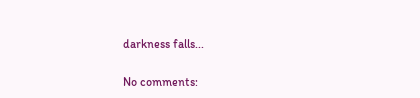darkness falls...

No comments: